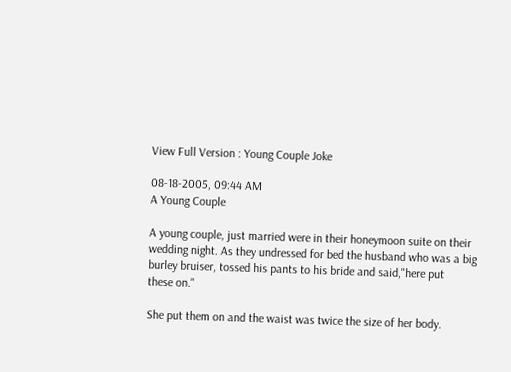View Full Version : Young Couple Joke

08-18-2005, 09:44 AM
A Young Couple

A young couple, just married were in their honeymoon suite on their
wedding night. As they undressed for bed the husband who was a big
burley bruiser, tossed his pants to his bride and said,"here put
these on."

She put them on and the waist was twice the size of her body.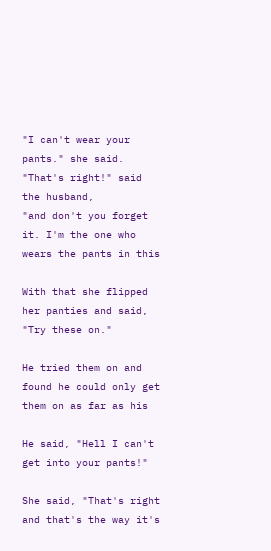"I can't wear your pants." she said. "That's right!" said the husband,
"and don't you forget it. I'm the one who wears the pants in this

With that she flipped her panties and said, "Try these on."

He tried them on and found he could only get them on as far as his

He said, "Hell I can't get into your pants!"

She said, "That's right and that's the way it's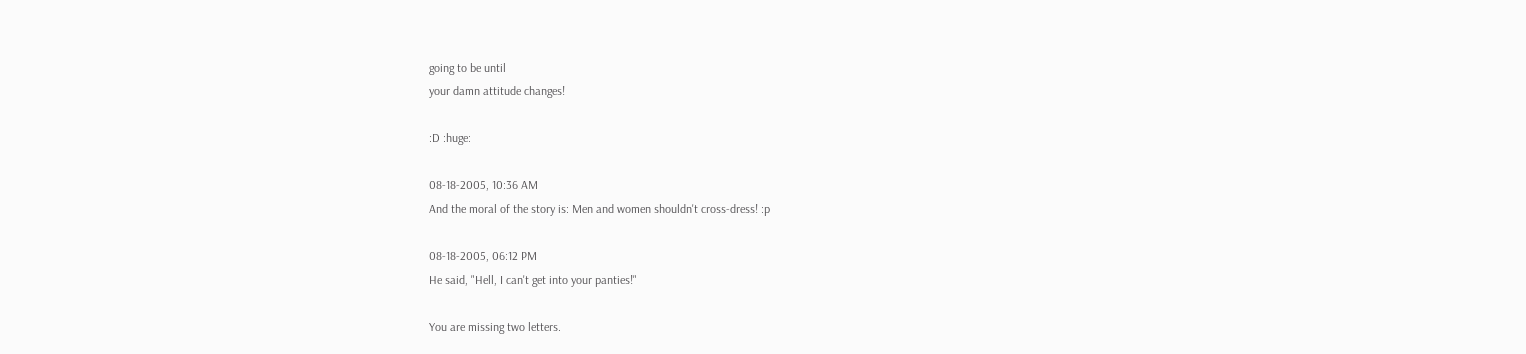going to be until
your damn attitude changes!

:D :huge:

08-18-2005, 10:36 AM
And the moral of the story is: Men and women shouldn't cross-dress! :p

08-18-2005, 06:12 PM
He said, "Hell, I can't get into your panties!"

You are missing two letters.